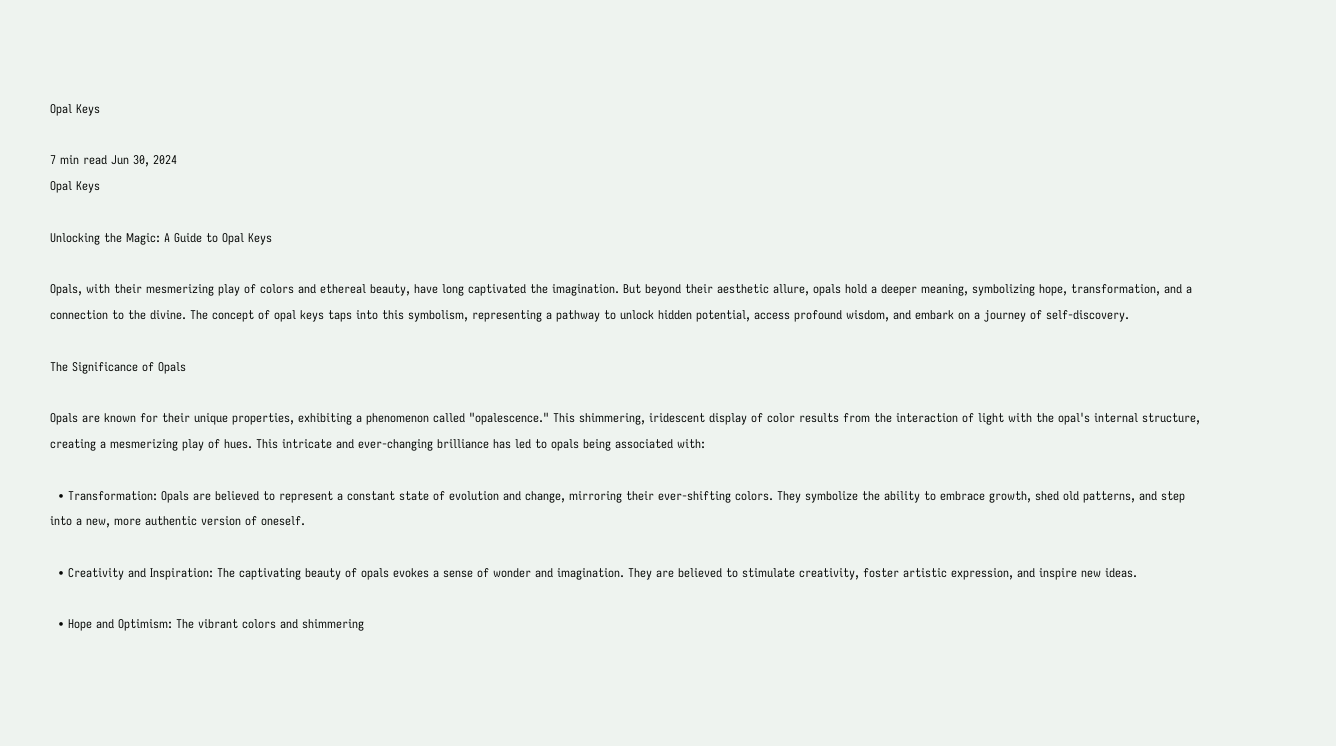Opal Keys

7 min read Jun 30, 2024
Opal Keys

Unlocking the Magic: A Guide to Opal Keys

Opals, with their mesmerizing play of colors and ethereal beauty, have long captivated the imagination. But beyond their aesthetic allure, opals hold a deeper meaning, symbolizing hope, transformation, and a connection to the divine. The concept of opal keys taps into this symbolism, representing a pathway to unlock hidden potential, access profound wisdom, and embark on a journey of self-discovery.

The Significance of Opals

Opals are known for their unique properties, exhibiting a phenomenon called "opalescence." This shimmering, iridescent display of color results from the interaction of light with the opal's internal structure, creating a mesmerizing play of hues. This intricate and ever-changing brilliance has led to opals being associated with:

  • Transformation: Opals are believed to represent a constant state of evolution and change, mirroring their ever-shifting colors. They symbolize the ability to embrace growth, shed old patterns, and step into a new, more authentic version of oneself.

  • Creativity and Inspiration: The captivating beauty of opals evokes a sense of wonder and imagination. They are believed to stimulate creativity, foster artistic expression, and inspire new ideas.

  • Hope and Optimism: The vibrant colors and shimmering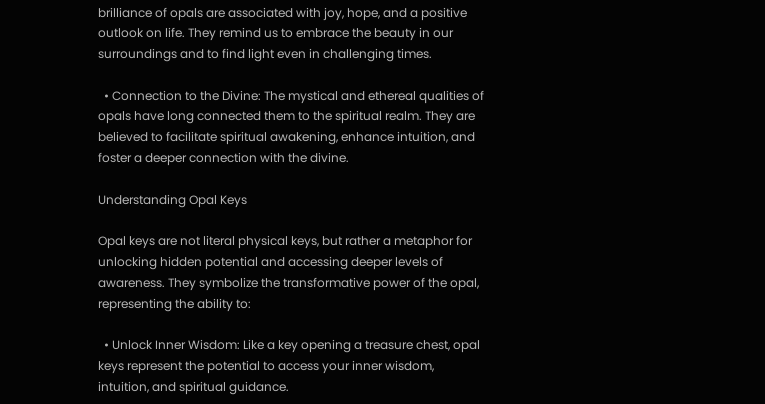brilliance of opals are associated with joy, hope, and a positive outlook on life. They remind us to embrace the beauty in our surroundings and to find light even in challenging times.

  • Connection to the Divine: The mystical and ethereal qualities of opals have long connected them to the spiritual realm. They are believed to facilitate spiritual awakening, enhance intuition, and foster a deeper connection with the divine.

Understanding Opal Keys

Opal keys are not literal physical keys, but rather a metaphor for unlocking hidden potential and accessing deeper levels of awareness. They symbolize the transformative power of the opal, representing the ability to:

  • Unlock Inner Wisdom: Like a key opening a treasure chest, opal keys represent the potential to access your inner wisdom, intuition, and spiritual guidance.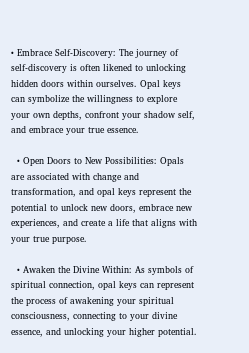• Embrace Self-Discovery: The journey of self-discovery is often likened to unlocking hidden doors within ourselves. Opal keys can symbolize the willingness to explore your own depths, confront your shadow self, and embrace your true essence.

  • Open Doors to New Possibilities: Opals are associated with change and transformation, and opal keys represent the potential to unlock new doors, embrace new experiences, and create a life that aligns with your true purpose.

  • Awaken the Divine Within: As symbols of spiritual connection, opal keys can represent the process of awakening your spiritual consciousness, connecting to your divine essence, and unlocking your higher potential.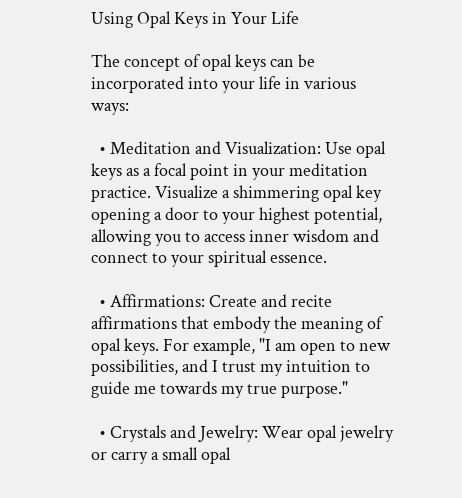Using Opal Keys in Your Life

The concept of opal keys can be incorporated into your life in various ways:

  • Meditation and Visualization: Use opal keys as a focal point in your meditation practice. Visualize a shimmering opal key opening a door to your highest potential, allowing you to access inner wisdom and connect to your spiritual essence.

  • Affirmations: Create and recite affirmations that embody the meaning of opal keys. For example, "I am open to new possibilities, and I trust my intuition to guide me towards my true purpose."

  • Crystals and Jewelry: Wear opal jewelry or carry a small opal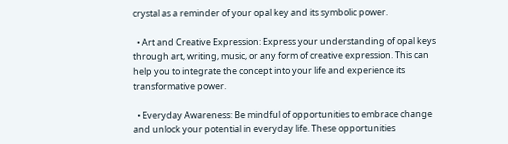crystal as a reminder of your opal key and its symbolic power.

  • Art and Creative Expression: Express your understanding of opal keys through art, writing, music, or any form of creative expression. This can help you to integrate the concept into your life and experience its transformative power.

  • Everyday Awareness: Be mindful of opportunities to embrace change and unlock your potential in everyday life. These opportunities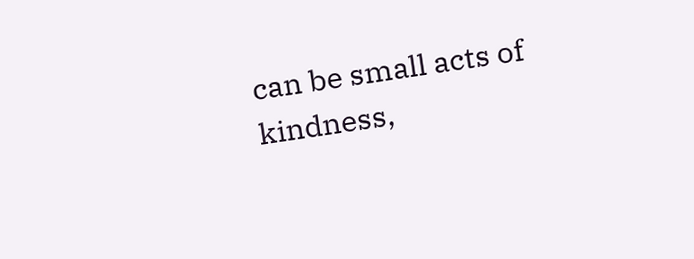can be small acts of kindness,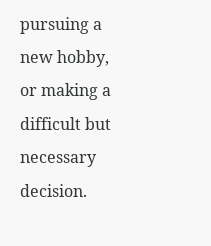pursuing a new hobby, or making a difficult but necessary decision.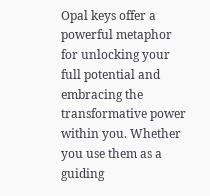Opal keys offer a powerful metaphor for unlocking your full potential and embracing the transformative power within you. Whether you use them as a guiding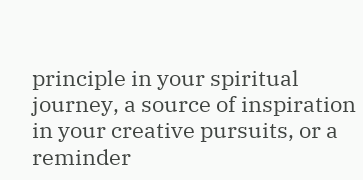principle in your spiritual journey, a source of inspiration in your creative pursuits, or a reminder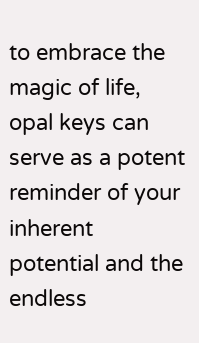to embrace the magic of life, opal keys can serve as a potent reminder of your inherent potential and the endless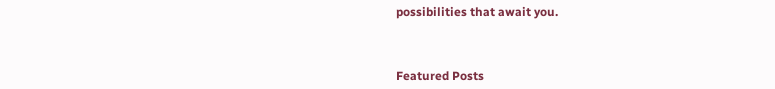possibilities that await you.



Featured Posts